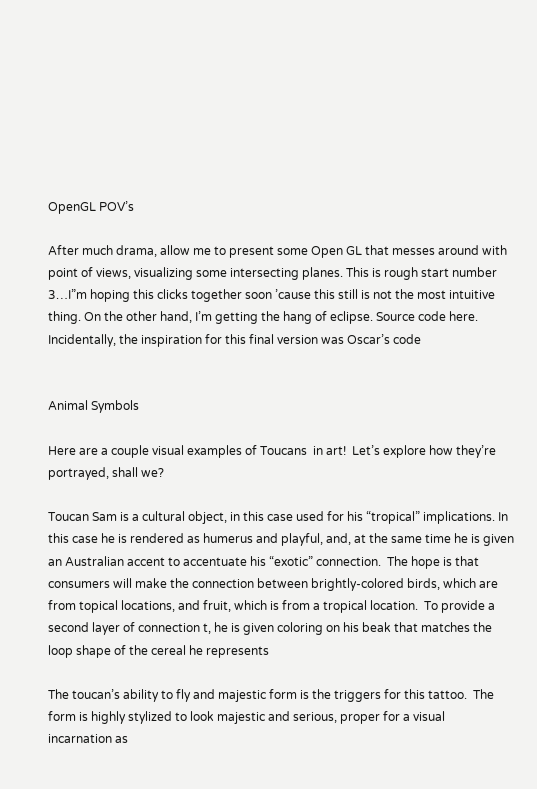OpenGL POV’s

After much drama, allow me to present some Open GL that messes around with point of views, visualizing some intersecting planes. This is rough start number 3…I”m hoping this clicks together soon ’cause this still is not the most intuitive thing. On the other hand, I’m getting the hang of eclipse. Source code here. Incidentally, the inspiration for this final version was Oscar’s code


Animal Symbols

Here are a couple visual examples of Toucans  in art!  Let’s explore how they’re portrayed, shall we?

Toucan Sam is a cultural object, in this case used for his “tropical” implications. In this case he is rendered as humerus and playful, and, at the same time he is given an Australian accent to accentuate his “exotic” connection.  The hope is that consumers will make the connection between brightly-colored birds, which are from topical locations, and fruit, which is from a tropical location.  To provide a second layer of connection t, he is given coloring on his beak that matches the loop shape of the cereal he represents

The toucan’s ability to fly and majestic form is the triggers for this tattoo.  The form is highly stylized to look majestic and serious, proper for a visual   incarnation as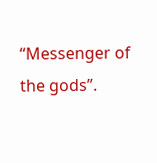“Messenger of the gods”.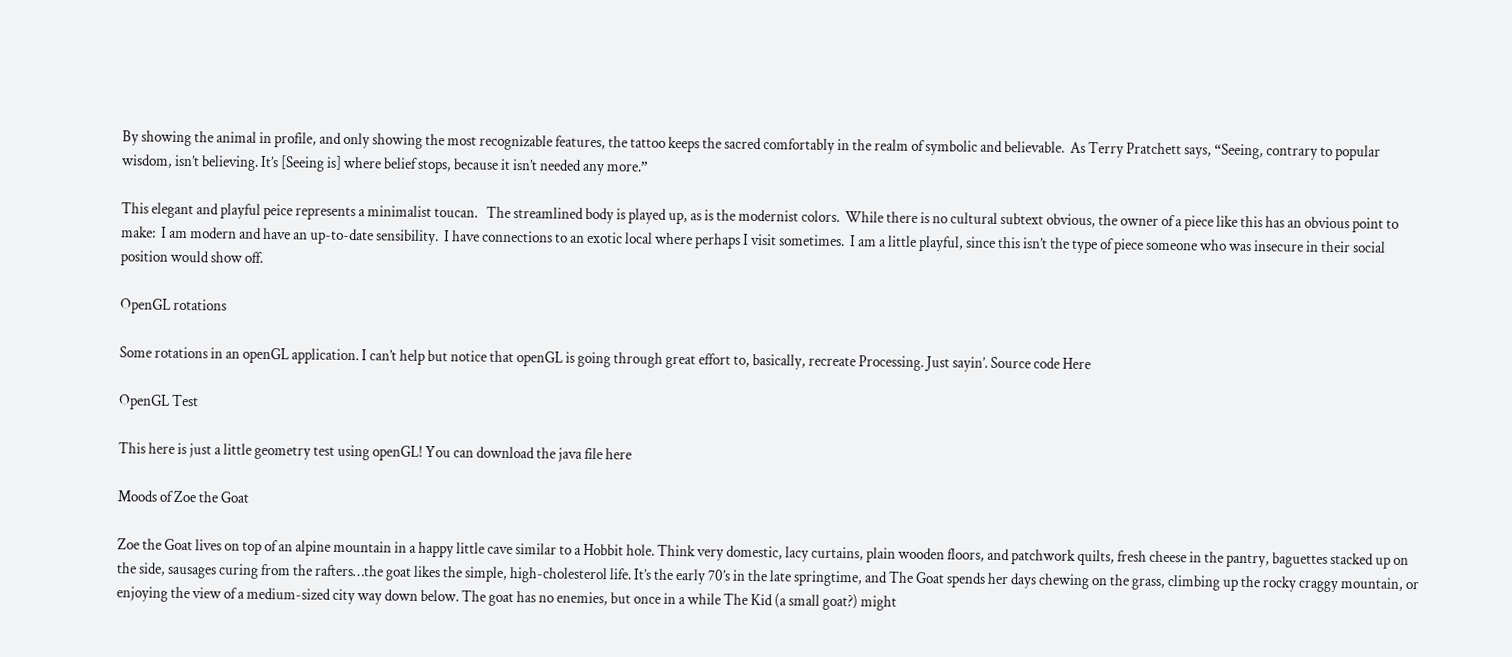By showing the animal in profile, and only showing the most recognizable features, the tattoo keeps the sacred comfortably in the realm of symbolic and believable.  As Terry Pratchett says, “Seeing, contrary to popular wisdom, isn’t believing. It’s [Seeing is] where belief stops, because it isn’t needed any more.”

This elegant and playful peice represents a minimalist toucan.   The streamlined body is played up, as is the modernist colors.  While there is no cultural subtext obvious, the owner of a piece like this has an obvious point to make:  I am modern and have an up-to-date sensibility.  I have connections to an exotic local where perhaps I visit sometimes.  I am a little playful, since this isn’t the type of piece someone who was insecure in their social position would show off.

OpenGL rotations

Some rotations in an openGL application. I can’t help but notice that openGL is going through great effort to, basically, recreate Processing. Just sayin’. Source code Here

OpenGL Test

This here is just a little geometry test using openGL! You can download the java file here

Moods of Zoe the Goat

Zoe the Goat lives on top of an alpine mountain in a happy little cave similar to a Hobbit hole. Think very domestic, lacy curtains, plain wooden floors, and patchwork quilts, fresh cheese in the pantry, baguettes stacked up on the side, sausages curing from the rafters…the goat likes the simple, high-cholesterol life. It’s the early 70’s in the late springtime, and The Goat spends her days chewing on the grass, climbing up the rocky craggy mountain, or enjoying the view of a medium-sized city way down below. The goat has no enemies, but once in a while The Kid (a small goat?) might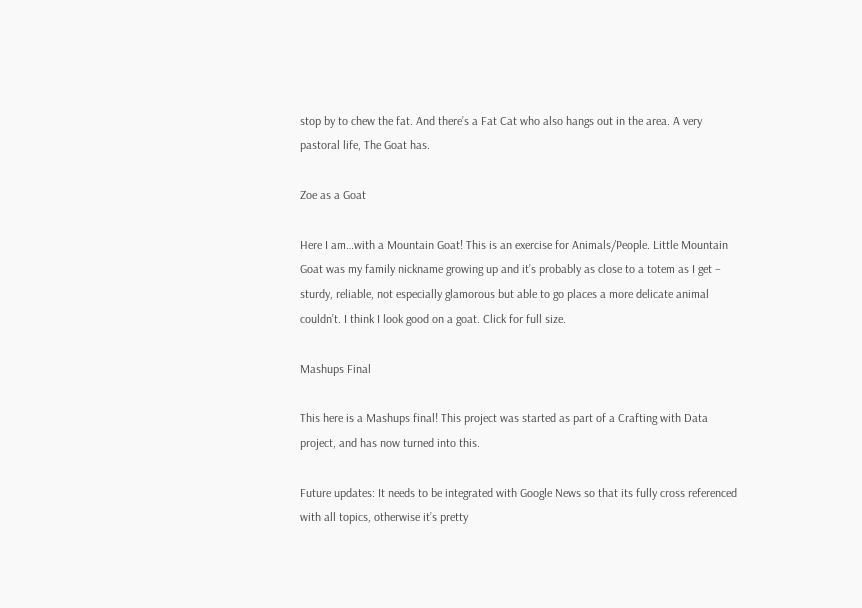stop by to chew the fat. And there’s a Fat Cat who also hangs out in the area. A very pastoral life, The Goat has.

Zoe as a Goat

Here I am…with a Mountain Goat! This is an exercise for Animals/People. Little Mountain Goat was my family nickname growing up and it’s probably as close to a totem as I get – sturdy, reliable, not especially glamorous but able to go places a more delicate animal couldn’t. I think I look good on a goat. Click for full size.

Mashups Final

This here is a Mashups final! This project was started as part of a Crafting with Data project, and has now turned into this.

Future updates: It needs to be integrated with Google News so that its fully cross referenced with all topics, otherwise it’s pretty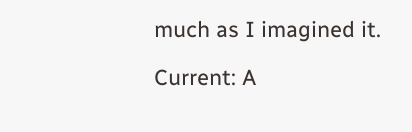much as I imagined it.

Current: A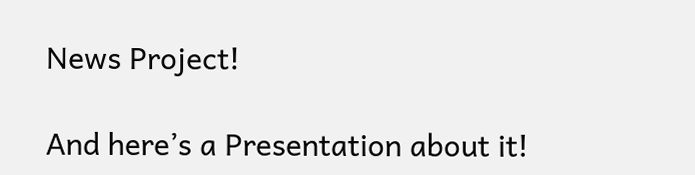News Project!

And here’s a Presentation about it!